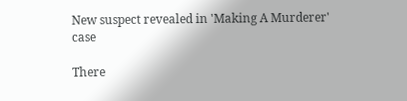New suspect revealed in 'Making A Murderer' case

There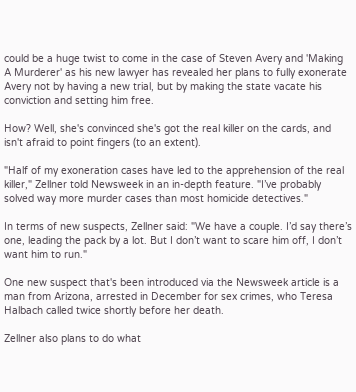could be a huge twist to come in the case of Steven Avery and 'Making A Murderer' as his new lawyer has revealed her plans to fully exonerate Avery not by having a new trial, but by making the state vacate his conviction and setting him free.

How? Well, she's convinced she's got the real killer on the cards, and isn't afraid to point fingers (to an extent).

"Half of my exoneration cases have led to the apprehension of the real killer," Zellner told Newsweek in an in-depth feature. "I’ve probably solved way more murder cases than most homicide detectives."

In terms of new suspects, Zellner said: "We have a couple. I’d say there’s one, leading the pack by a lot. But I don’t want to scare him off, I don’t want him to run."

One new suspect that's been introduced via the Newsweek article is a man from Arizona, arrested in December for sex crimes, who Teresa Halbach called twice shortly before her death.

Zellner also plans to do what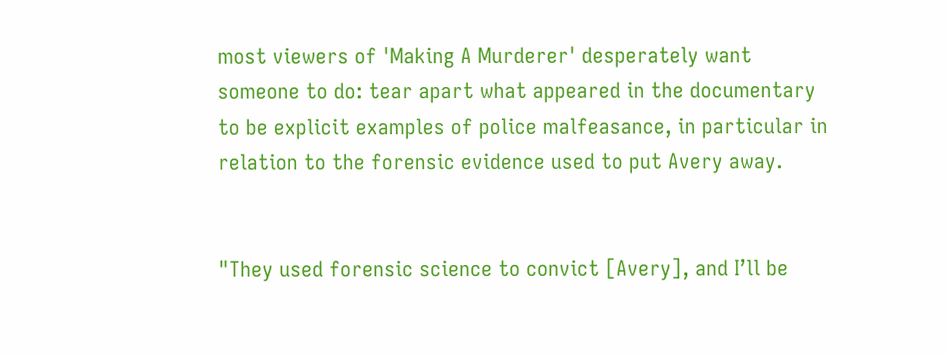most viewers of 'Making A Murderer' desperately want someone to do: tear apart what appeared in the documentary to be explicit examples of police malfeasance, in particular in relation to the forensic evidence used to put Avery away.


"They used forensic science to convict [Avery], and I’ll be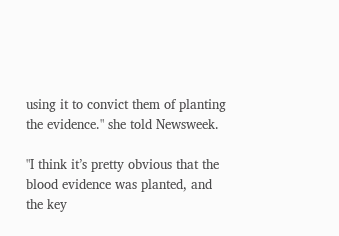using it to convict them of planting the evidence." she told Newsweek.

"I think it’s pretty obvious that the blood evidence was planted, and the key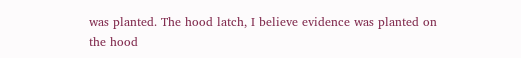was planted. The hood latch, I believe evidence was planted on the hood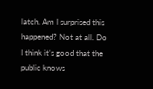latch. Am I surprised this happened? Not at all. Do I think it’s good that the public knows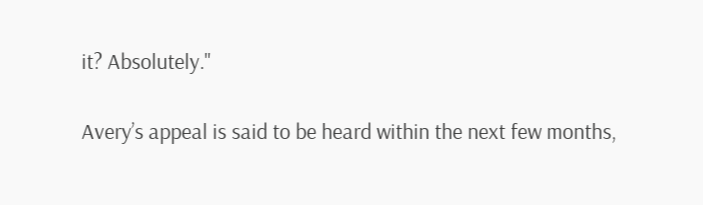it? Absolutely."

Avery’s appeal is said to be heard within the next few months,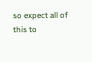so expect all of this to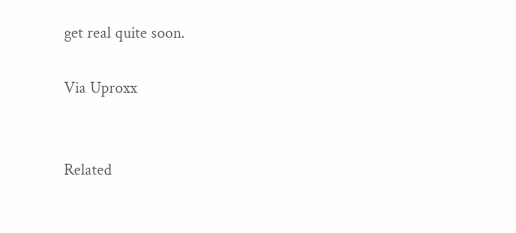get real quite soon.

Via Uproxx


Related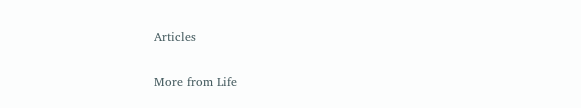Articles

More from Life